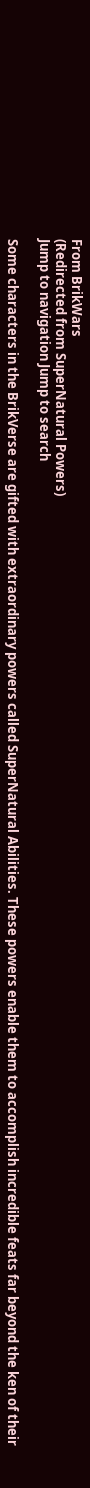From BrikWars
(Redirected from SuperNatural Powers)
Jump to navigation Jump to search

Some characters in the BrikVerse are gifted with extraordinary powers called SuperNatural Abilities. These powers enable them to accomplish incredible feats far beyond the ken of their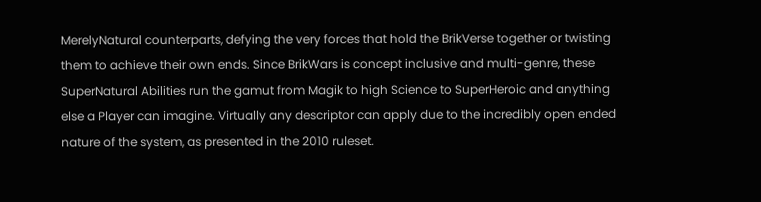MerelyNatural counterparts, defying the very forces that hold the BrikVerse together or twisting them to achieve their own ends. Since BrikWars is concept inclusive and multi-genre, these SuperNatural Abilities run the gamut from Magik to high Science to SuperHeroic and anything else a Player can imagine. Virtually any descriptor can apply due to the incredibly open ended nature of the system, as presented in the 2010 ruleset.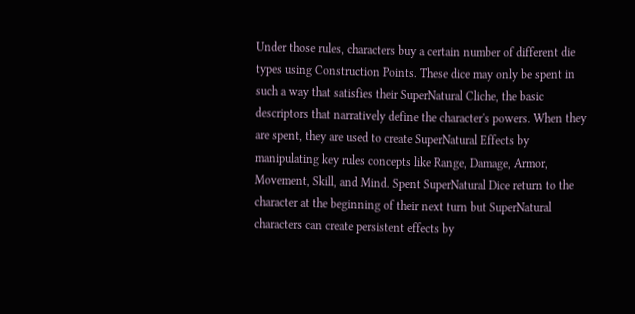Under those rules, characters buy a certain number of different die types using Construction Points. These dice may only be spent in such a way that satisfies their SuperNatural Cliche, the basic descriptors that narratively define the character's powers. When they are spent, they are used to create SuperNatural Effects by manipulating key rules concepts like Range, Damage, Armor, Movement, Skill, and Mind. Spent SuperNatural Dice return to the character at the beginning of their next turn but SuperNatural characters can create persistent effects by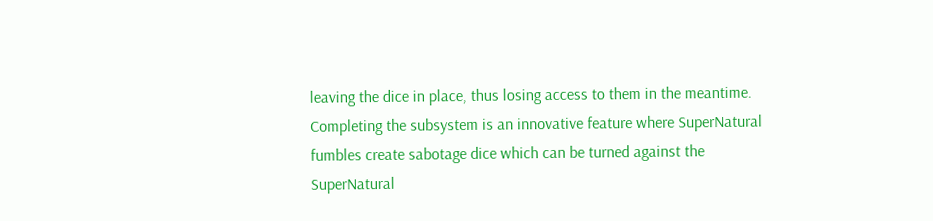leaving the dice in place, thus losing access to them in the meantime. Completing the subsystem is an innovative feature where SuperNatural fumbles create sabotage dice which can be turned against the SuperNatural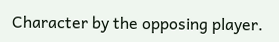Character by the opposing player.